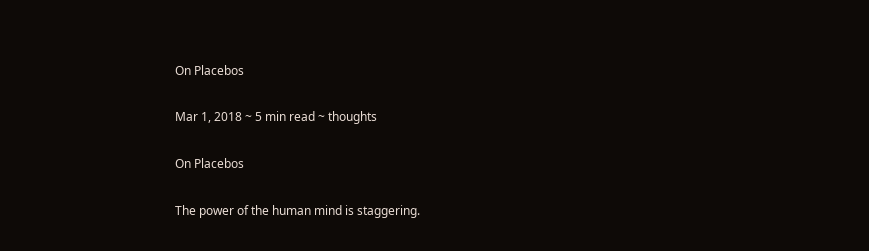On Placebos

Mar 1, 2018 ~ 5 min read ~ thoughts

On Placebos

The power of the human mind is staggering.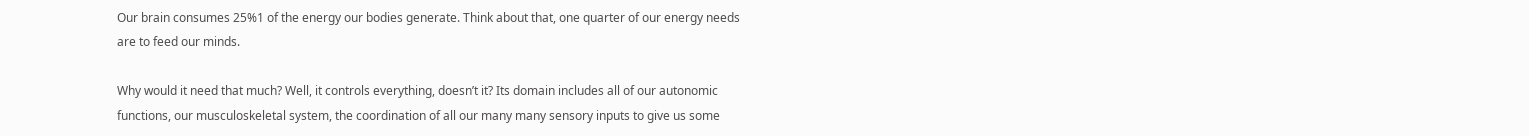Our brain consumes 25%1 of the energy our bodies generate. Think about that, one quarter of our energy needs are to feed our minds.

Why would it need that much? Well, it controls everything, doesn’t it? Its domain includes all of our autonomic functions, our musculoskeletal system, the coordination of all our many many sensory inputs to give us some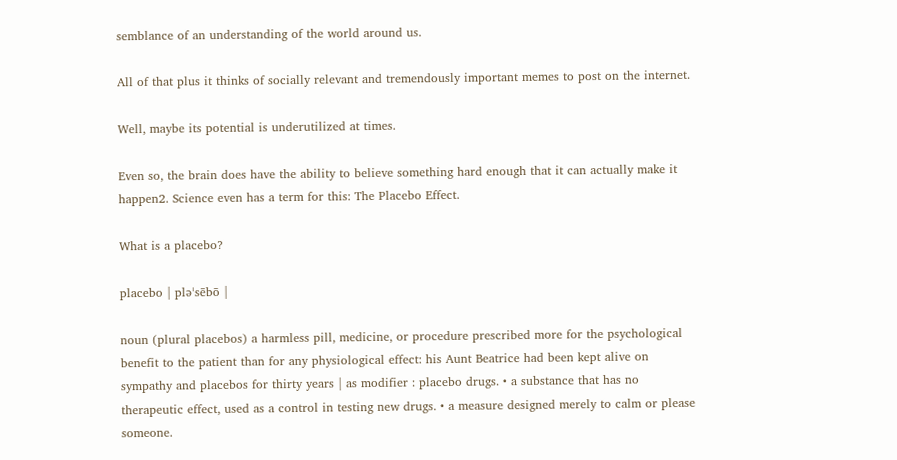semblance of an understanding of the world around us.

All of that plus it thinks of socially relevant and tremendously important memes to post on the internet.

Well, maybe its potential is underutilized at times.

Even so, the brain does have the ability to believe something hard enough that it can actually make it happen2. Science even has a term for this: The Placebo Effect.

What is a placebo?

placebo | pləˈsēbō |

noun (plural placebos) a harmless pill, medicine, or procedure prescribed more for the psychological benefit to the patient than for any physiological effect: his Aunt Beatrice had been kept alive on sympathy and placebos for thirty years | as modifier : placebo drugs. • a substance that has no therapeutic effect, used as a control in testing new drugs. • a measure designed merely to calm or please someone.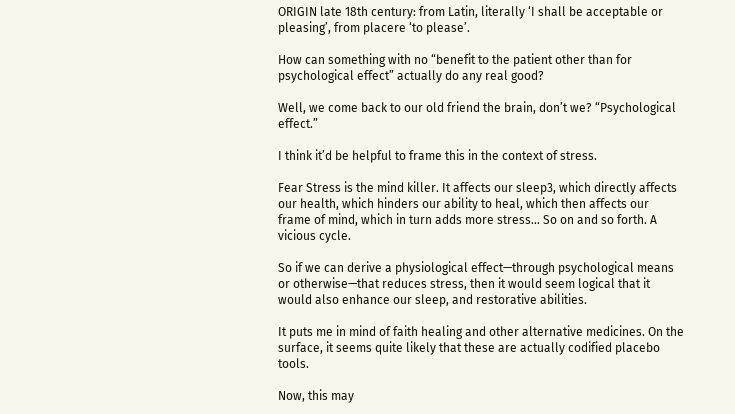ORIGIN late 18th century: from Latin, literally ‘I shall be acceptable or pleasing’, from placere ‘to please’.

How can something with no “benefit to the patient other than for psychological effect” actually do any real good?

Well, we come back to our old friend the brain, don’t we? “Psychological effect.”

I think it’d be helpful to frame this in the context of stress.

Fear Stress is the mind killer. It affects our sleep3, which directly affects our health, which hinders our ability to heal, which then affects our frame of mind, which in turn adds more stress… So on and so forth. A vicious cycle.

So if we can derive a physiological effect—through psychological means or otherwise—that reduces stress, then it would seem logical that it would also enhance our sleep, and restorative abilities.

It puts me in mind of faith healing and other alternative medicines. On the surface, it seems quite likely that these are actually codified placebo tools.

Now, this may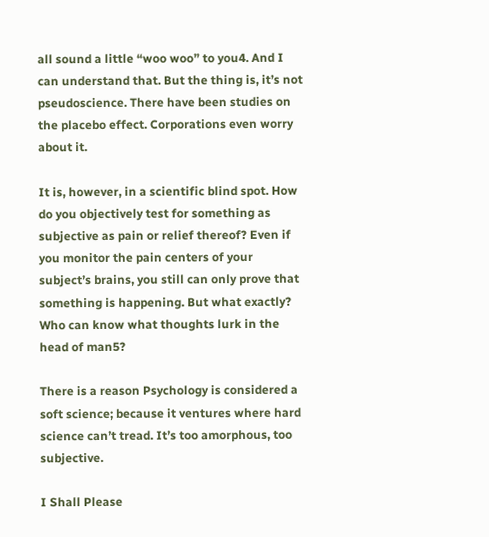all sound a little “woo woo” to you4. And I can understand that. But the thing is, it’s not pseudoscience. There have been studies on the placebo effect. Corporations even worry about it.

It is, however, in a scientific blind spot. How do you objectively test for something as subjective as pain or relief thereof? Even if you monitor the pain centers of your subject’s brains, you still can only prove that something is happening. But what exactly? Who can know what thoughts lurk in the head of man5?

There is a reason Psychology is considered a soft science; because it ventures where hard science can’t tread. It’s too amorphous, too subjective.

I Shall Please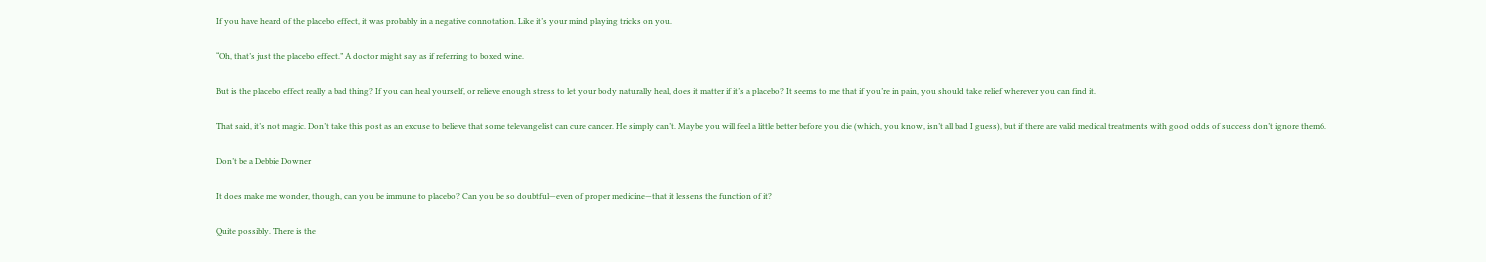If you have heard of the placebo effect, it was probably in a negative connotation. Like it’s your mind playing tricks on you.

“Oh, that’s just the placebo effect.” A doctor might say as if referring to boxed wine.

But is the placebo effect really a bad thing? If you can heal yourself, or relieve enough stress to let your body naturally heal, does it matter if it’s a placebo? It seems to me that if you’re in pain, you should take relief wherever you can find it.

That said, it’s not magic. Don’t take this post as an excuse to believe that some televangelist can cure cancer. He simply can’t. Maybe you will feel a little better before you die (which, you know, isn’t all bad I guess), but if there are valid medical treatments with good odds of success don’t ignore them6.

Don’t be a Debbie Downer

It does make me wonder, though, can you be immune to placebo? Can you be so doubtful—even of proper medicine—that it lessens the function of it?

Quite possibly. There is the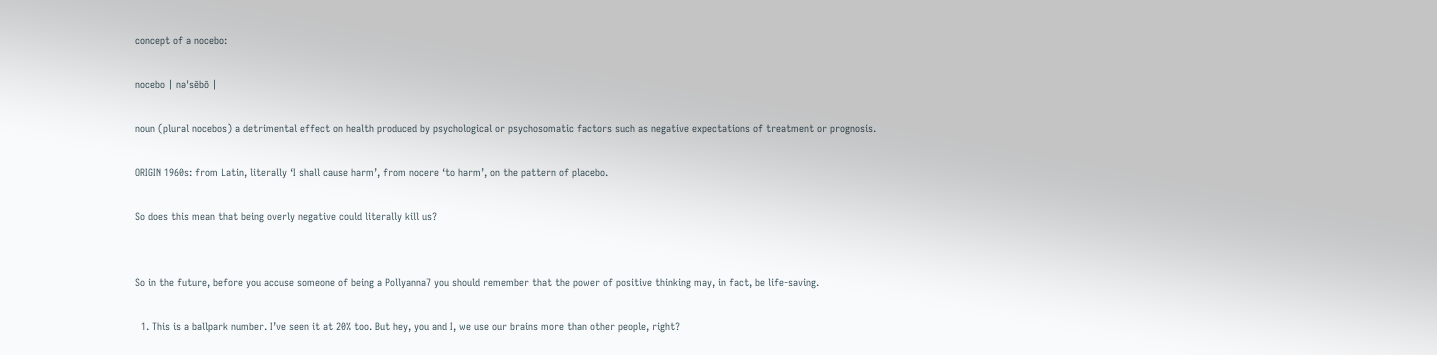concept of a nocebo:

nocebo | nəˈsēbō |

noun (plural nocebos) a detrimental effect on health produced by psychological or psychosomatic factors such as negative expectations of treatment or prognosis.

ORIGIN 1960s: from Latin, literally ‘I shall cause harm’, from nocere ‘to harm’, on the pattern of placebo.

So does this mean that being overly negative could literally kill us?


So in the future, before you accuse someone of being a Pollyanna7 you should remember that the power of positive thinking may, in fact, be life-saving.

  1. This is a ballpark number. I’ve seen it at 20% too. But hey, you and I, we use our brains more than other people, right?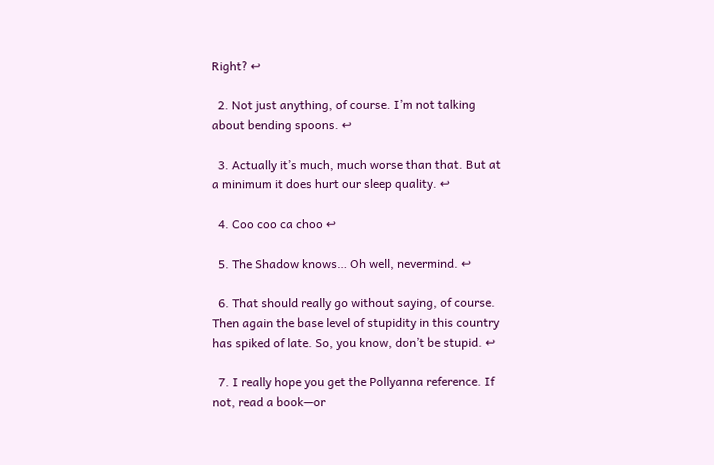Right? ↩

  2. Not just anything, of course. I’m not talking about bending spoons. ↩

  3. Actually it’s much, much worse than that. But at a minimum it does hurt our sleep quality. ↩

  4. Coo coo ca choo ↩

  5. The Shadow knows… Oh well, nevermind. ↩

  6. That should really go without saying, of course. Then again the base level of stupidity in this country has spiked of late. So, you know, don’t be stupid. ↩

  7. I really hope you get the Pollyanna reference. If not, read a book—or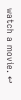watch a movie. ↩